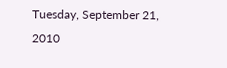Tuesday, September 21, 2010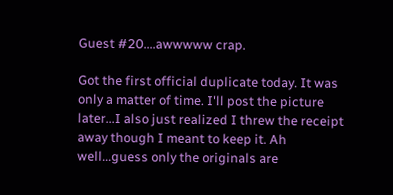Guest #20....awwwww crap.

Got the first official duplicate today. It was only a matter of time. I'll post the picture later...I also just realized I threw the receipt away though I meant to keep it. Ah well...guess only the originals are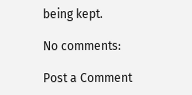being kept.

No comments:

Post a Comment